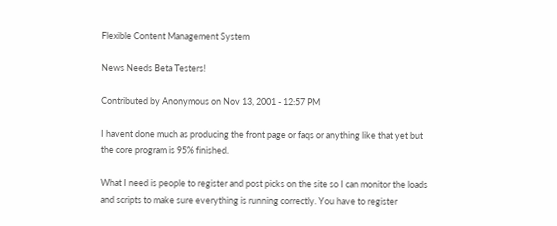Flexible Content Management System

News Needs Beta Testers!

Contributed by Anonymous on Nov 13, 2001 - 12:57 PM

I havent done much as producing the front page or faqs or anything like that yet but the core program is 95% finished.

What I need is people to register and post picks on the site so I can monitor the loads and scripts to make sure everything is running correctly. You have to register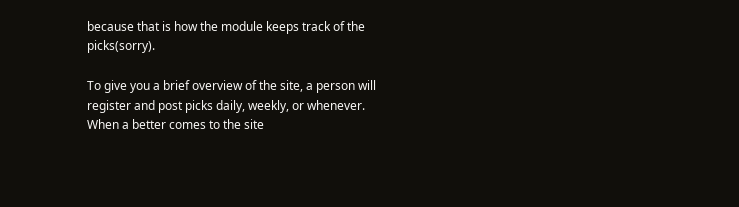because that is how the module keeps track of the picks(sorry).

To give you a brief overview of the site, a person will register and post picks daily, weekly, or whenever. When a better comes to the site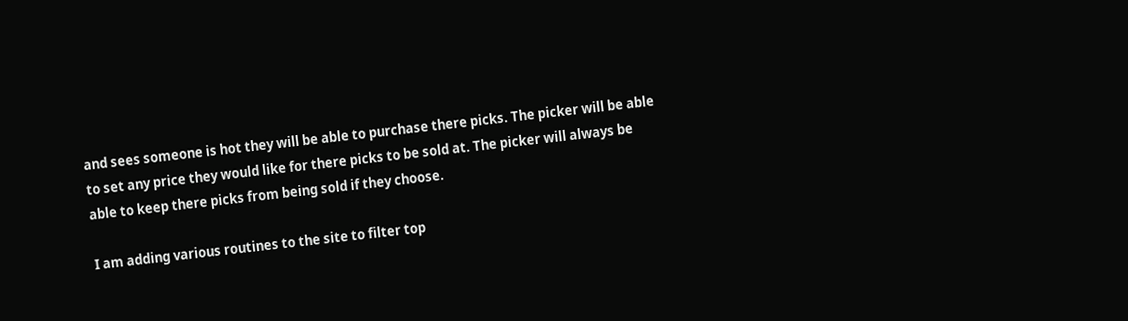and sees someone is hot they will be able to purchase there picks. The picker will be able to set any price they would like for there picks to be sold at. The picker will always be able to keep there picks from being sold if they choose.

I am adding various routines to the site to filter top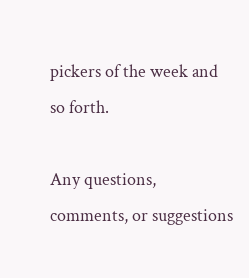pickers of the week and so forth.

Any questions, comments, or suggestions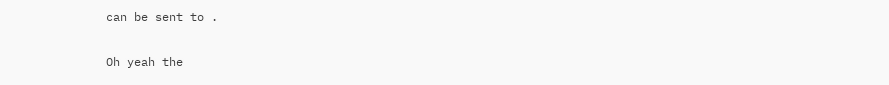can be sent to .

Oh yeah the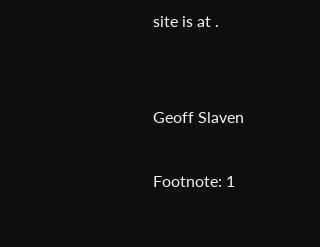site is at .


Geoff Slaven

Footnote: 1